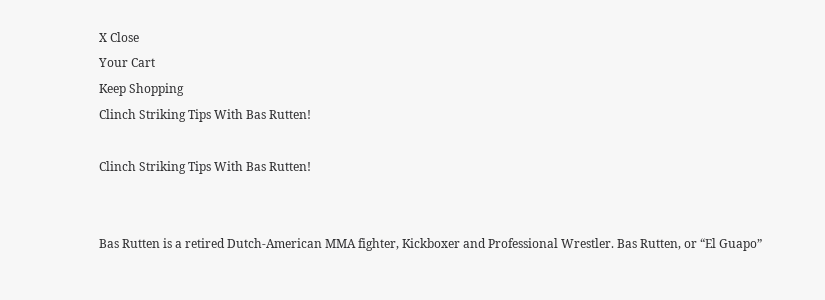X Close
Your Cart
Keep Shopping
Clinch Striking Tips With Bas Rutten!

Clinch Striking Tips With Bas Rutten!


Bas Rutten is a retired Dutch-American MMA fighter, Kickboxer and Professional Wrestler. Bas Rutten, or “El Guapo”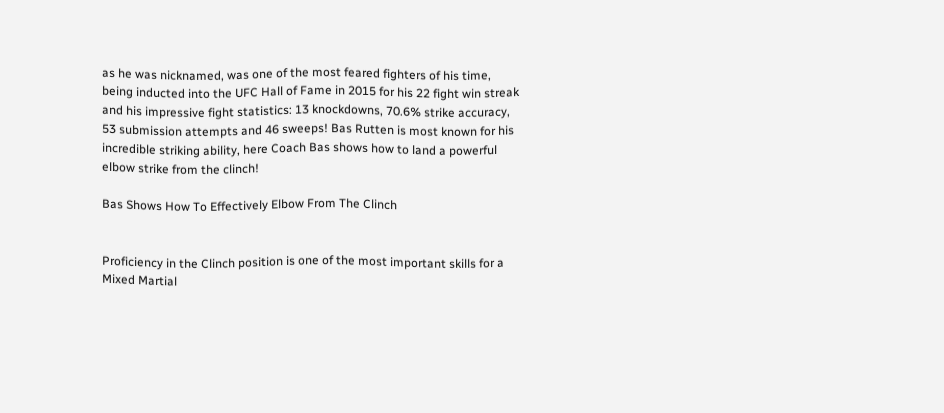as he was nicknamed, was one of the most feared fighters of his time, being inducted into the UFC Hall of Fame in 2015 for his 22 fight win streak and his impressive fight statistics: 13 knockdowns, 70.6% strike accuracy, 53 submission attempts and 46 sweeps! Bas Rutten is most known for his incredible striking ability, here Coach Bas shows how to land a powerful elbow strike from the clinch!

Bas Shows How To Effectively Elbow From The Clinch


Proficiency in the Clinch position is one of the most important skills for a Mixed Martial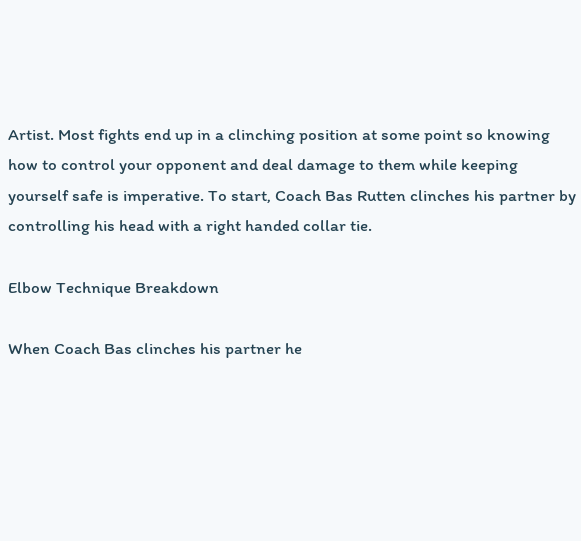Artist. Most fights end up in a clinching position at some point so knowing how to control your opponent and deal damage to them while keeping yourself safe is imperative. To start, Coach Bas Rutten clinches his partner by controlling his head with a right handed collar tie.

Elbow Technique Breakdown

When Coach Bas clinches his partner he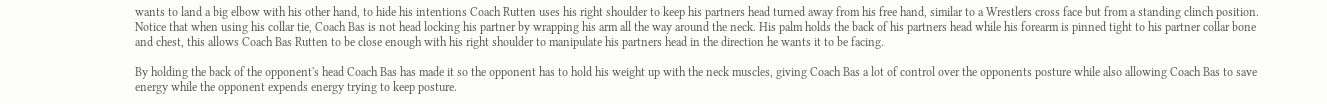wants to land a big elbow with his other hand, to hide his intentions Coach Rutten uses his right shoulder to keep his partners head turned away from his free hand, similar to a Wrestlers cross face but from a standing clinch position. Notice that when using his collar tie, Coach Bas is not head locking his partner by wrapping his arm all the way around the neck. His palm holds the back of his partners head while his forearm is pinned tight to his partner collar bone and chest, this allows Coach Bas Rutten to be close enough with his right shoulder to manipulate his partners head in the direction he wants it to be facing.

By holding the back of the opponent's head Coach Bas has made it so the opponent has to hold his weight up with the neck muscles, giving Coach Bas a lot of control over the opponents posture while also allowing Coach Bas to save energy while the opponent expends energy trying to keep posture.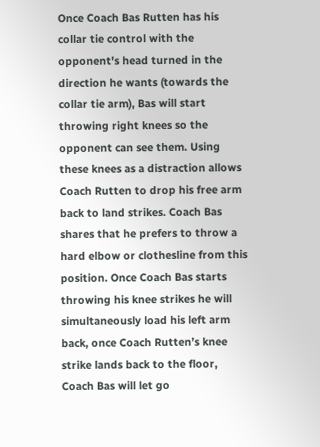Once Coach Bas Rutten has his collar tie control with the opponent's head turned in the direction he wants (towards the collar tie arm), Bas will start throwing right knees so the opponent can see them. Using these knees as a distraction allows Coach Rutten to drop his free arm back to land strikes. Coach Bas shares that he prefers to throw a hard elbow or clothesline from this position. Once Coach Bas starts throwing his knee strikes he will simultaneously load his left arm back, once Coach Rutten’s knee strike lands back to the floor, Coach Bas will let go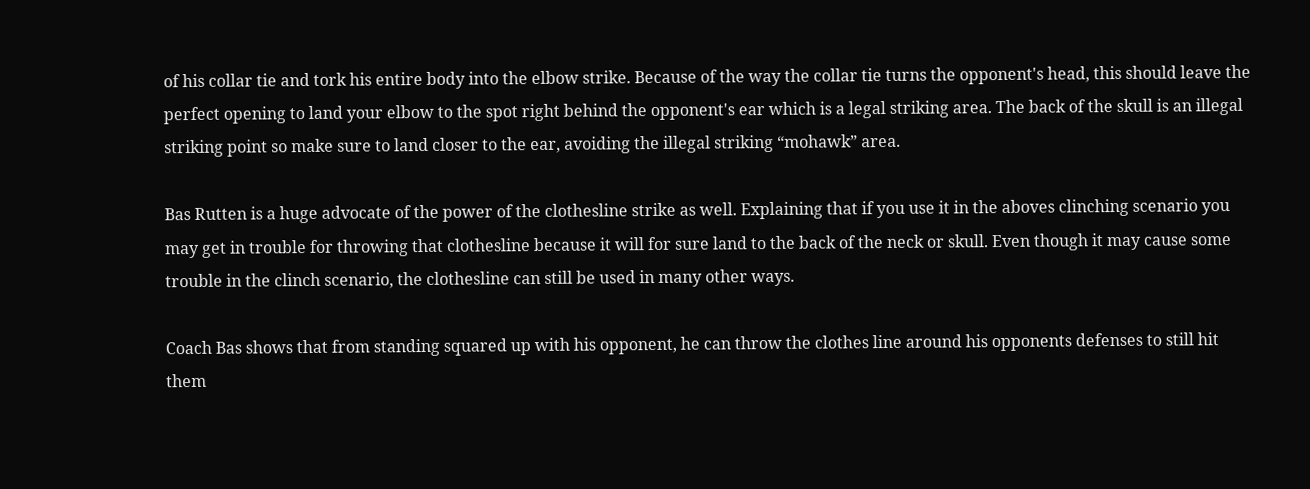of his collar tie and tork his entire body into the elbow strike. Because of the way the collar tie turns the opponent's head, this should leave the perfect opening to land your elbow to the spot right behind the opponent's ear which is a legal striking area. The back of the skull is an illegal striking point so make sure to land closer to the ear, avoiding the illegal striking “mohawk” area.

Bas Rutten is a huge advocate of the power of the clothesline strike as well. Explaining that if you use it in the aboves clinching scenario you may get in trouble for throwing that clothesline because it will for sure land to the back of the neck or skull. Even though it may cause some trouble in the clinch scenario, the clothesline can still be used in many other ways.

Coach Bas shows that from standing squared up with his opponent, he can throw the clothes line around his opponents defenses to still hit them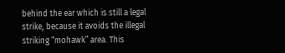behind the ear which is still a legal strike, because it avoids the illegal striking “mohawk” area. This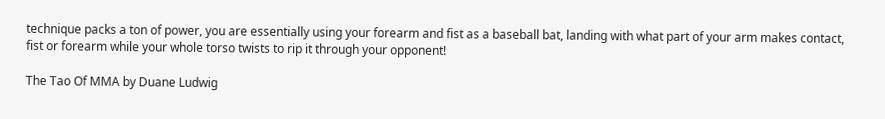technique packs a ton of power, you are essentially using your forearm and fist as a baseball bat, landing with what part of your arm makes contact, fist or forearm while your whole torso twists to rip it through your opponent!

The Tao Of MMA by Duane Ludwig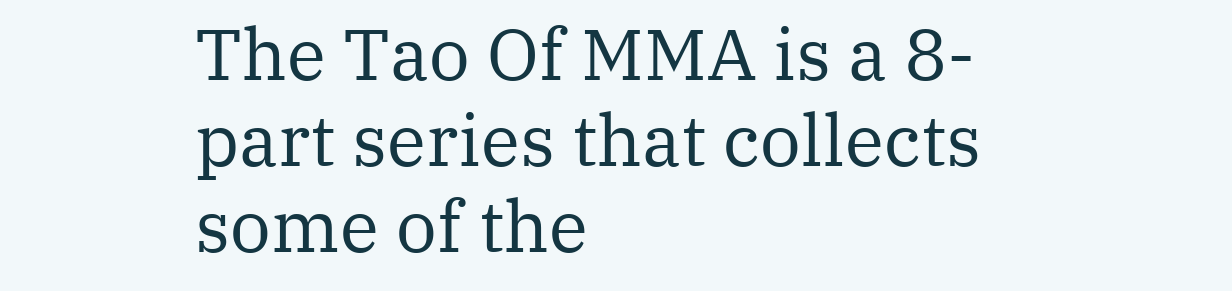The Tao Of MMA is a 8-part series that collects some of the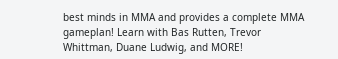best minds in MMA and provides a complete MMA gameplan! Learn with Bas Rutten, Trevor Whittman, Duane Ludwig, and MORE!